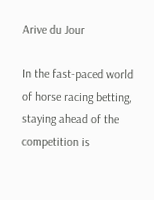Arive du Jour

In the fast-paced world of horse racing betting, staying ahead of the competition is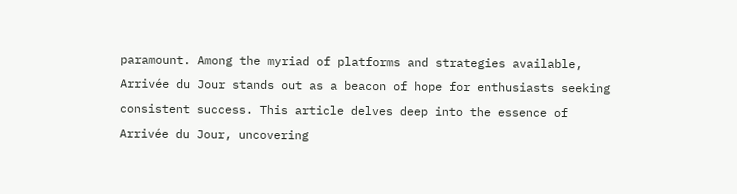paramount. Among the myriad of platforms and strategies available, Arrivée du Jour stands out as a beacon of hope for enthusiasts seeking consistent success. This article delves deep into the essence of Arrivée du Jour, uncovering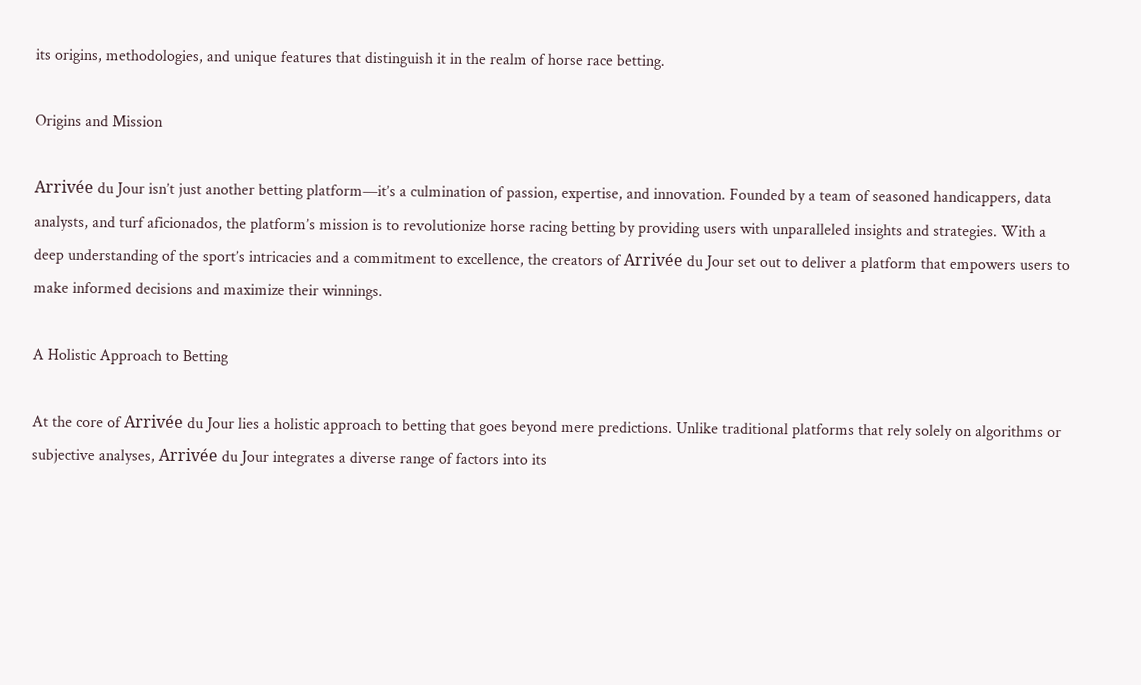its origins, methodologies, and unique features that distinguish it in the realm of horse race betting.

Origins and Mission

Arrivée du Jour isn’t just another betting platform—it’s a culmination of passion, expertise, and innovation. Founded by a team of seasoned handicappers, data analysts, and turf aficionados, the platform’s mission is to revolutionize horse racing betting by providing users with unparalleled insights and strategies. With a deep understanding of the sport’s intricacies and a commitment to excellence, the creators of Arrivée du Jour set out to deliver a platform that empowers users to make informed decisions and maximize their winnings.

A Holistic Approach to Betting

At the core of Arrivée du Jour lies a holistic approach to betting that goes beyond mere predictions. Unlike traditional platforms that rely solely on algorithms or subjective analyses, Arrivée du Jour integrates a diverse range of factors into its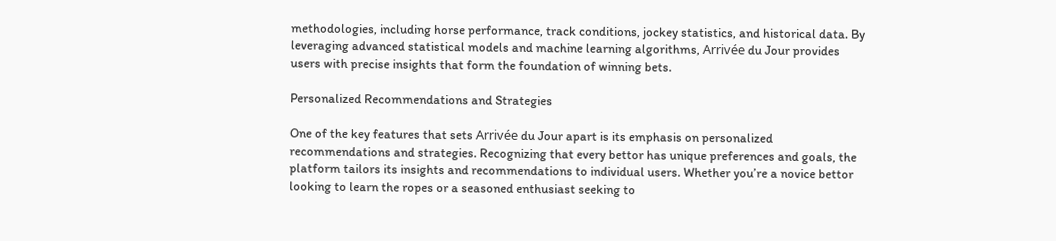methodologies, including horse performance, track conditions, jockey statistics, and historical data. By leveraging advanced statistical models and machine learning algorithms, Arrivée du Jour provides users with precise insights that form the foundation of winning bets.

Personalized Recommendations and Strategies

One of the key features that sets Arrivée du Jour apart is its emphasis on personalized recommendations and strategies. Recognizing that every bettor has unique preferences and goals, the platform tailors its insights and recommendations to individual users. Whether you’re a novice bettor looking to learn the ropes or a seasoned enthusiast seeking to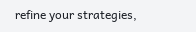refine your strategies,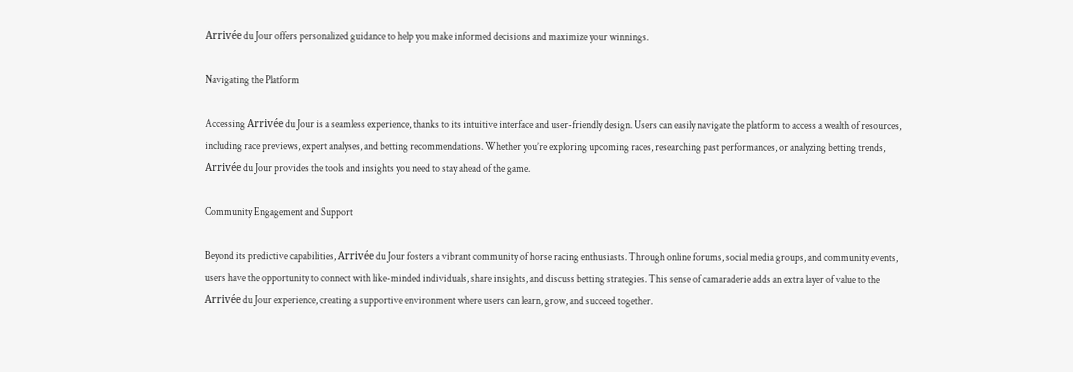Arrivée du Jour offers personalized guidance to help you make informed decisions and maximize your winnings.

Navigating the Platform

Accessing Arrivée du Jour is a seamless experience, thanks to its intuitive interface and user-friendly design. Users can easily navigate the platform to access a wealth of resources, including race previews, expert analyses, and betting recommendations. Whether you’re exploring upcoming races, researching past performances, or analyzing betting trends, Arrivée du Jour provides the tools and insights you need to stay ahead of the game.

Community Engagement and Support

Beyond its predictive capabilities, Arrivée du Jour fosters a vibrant community of horse racing enthusiasts. Through online forums, social media groups, and community events, users have the opportunity to connect with like-minded individuals, share insights, and discuss betting strategies. This sense of camaraderie adds an extra layer of value to the Arrivée du Jour experience, creating a supportive environment where users can learn, grow, and succeed together.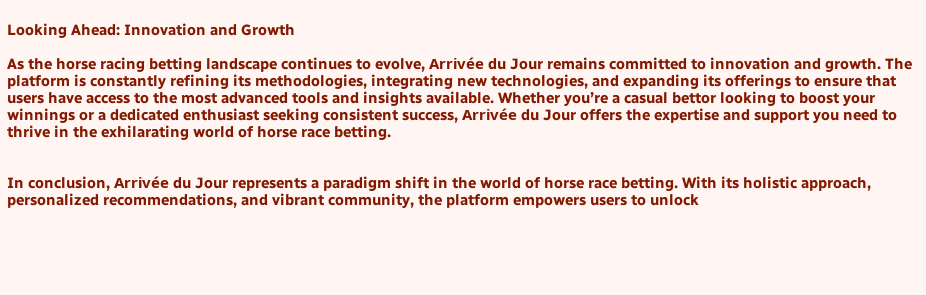Looking Ahead: Innovation and Growth

As the horse racing betting landscape continues to evolve, Arrivée du Jour remains committed to innovation and growth. The platform is constantly refining its methodologies, integrating new technologies, and expanding its offerings to ensure that users have access to the most advanced tools and insights available. Whether you’re a casual bettor looking to boost your winnings or a dedicated enthusiast seeking consistent success, Arrivée du Jour offers the expertise and support you need to thrive in the exhilarating world of horse race betting.


In conclusion, Arrivée du Jour represents a paradigm shift in the world of horse race betting. With its holistic approach, personalized recommendations, and vibrant community, the platform empowers users to unlock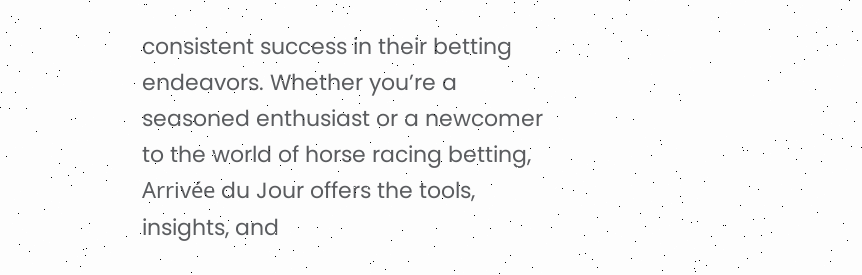consistent success in their betting endeavors. Whether you’re a seasoned enthusiast or a newcomer to the world of horse racing betting, Arrivée du Jour offers the tools, insights, and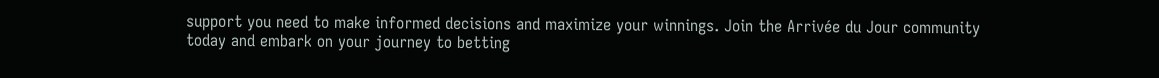support you need to make informed decisions and maximize your winnings. Join the Arrivée du Jour community today and embark on your journey to betting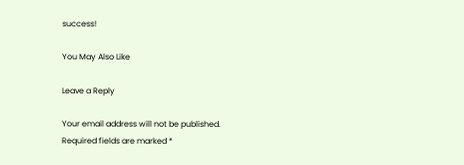success!

You May Also Like

Leave a Reply

Your email address will not be published. Required fields are marked *